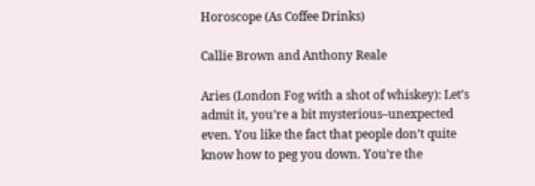Horoscope (As Coffee Drinks)

Callie Brown and Anthony Reale

Aries (London Fog with a shot of whiskey): Let’s admit it, you’re a bit mysterious–unexpected even. You like the fact that people don’t quite know how to peg you down. You’re the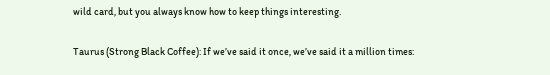wild card, but you always know how to keep things interesting.

Taurus (Strong Black Coffee): If we’ve said it once, we’ve said it a million times: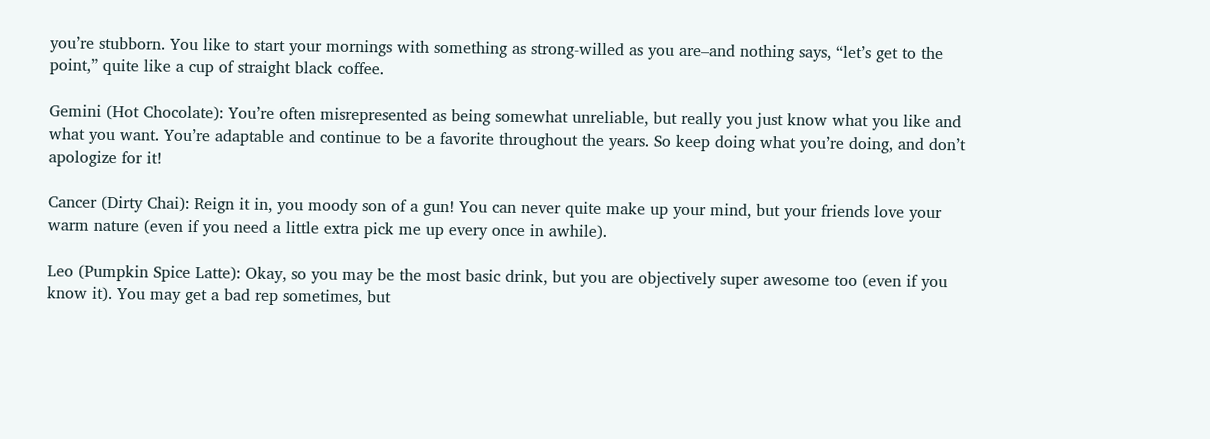you’re stubborn. You like to start your mornings with something as strong-willed as you are–and nothing says, “let’s get to the point,” quite like a cup of straight black coffee.

Gemini (Hot Chocolate): You’re often misrepresented as being somewhat unreliable, but really you just know what you like and what you want. You’re adaptable and continue to be a favorite throughout the years. So keep doing what you’re doing, and don’t apologize for it!

Cancer (Dirty Chai): Reign it in, you moody son of a gun! You can never quite make up your mind, but your friends love your warm nature (even if you need a little extra pick me up every once in awhile).

Leo (Pumpkin Spice Latte): Okay, so you may be the most basic drink, but you are objectively super awesome too (even if you know it). You may get a bad rep sometimes, but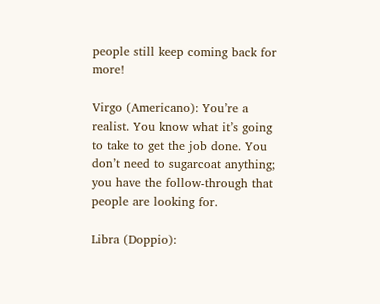people still keep coming back for more!

Virgo (Americano): You’re a realist. You know what it’s going to take to get the job done. You don’t need to sugarcoat anything; you have the follow-through that people are looking for.

Libra (Doppio):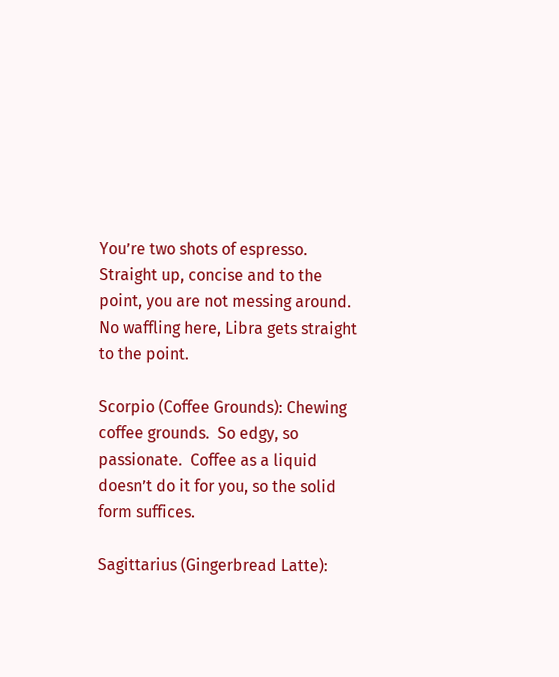You’re two shots of espresso.  Straight up, concise and to the point, you are not messing around.  No waffling here, Libra gets straight to the point.

Scorpio (Coffee Grounds): Chewing coffee grounds.  So edgy, so passionate.  Coffee as a liquid doesn’t do it for you, so the solid form suffices.

Sagittarius (Gingerbread Latte):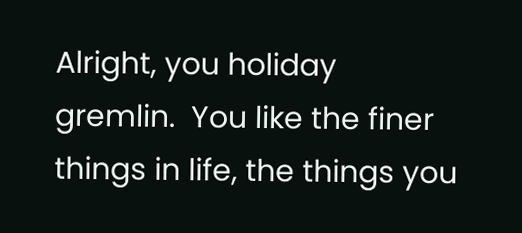Alright, you holiday gremlin.  You like the finer things in life, the things you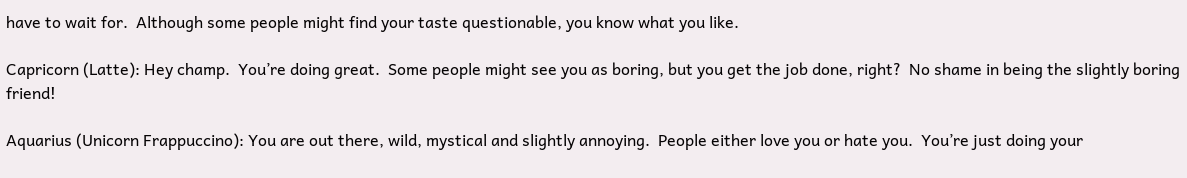have to wait for.  Although some people might find your taste questionable, you know what you like.

Capricorn (Latte): Hey champ.  You’re doing great.  Some people might see you as boring, but you get the job done, right?  No shame in being the slightly boring friend!

Aquarius (Unicorn Frappuccino): You are out there, wild, mystical and slightly annoying.  People either love you or hate you.  You’re just doing your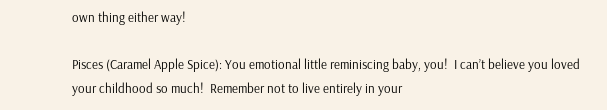own thing either way!

Pisces (Caramel Apple Spice): You emotional little reminiscing baby, you!  I can’t believe you loved your childhood so much!  Remember not to live entirely in your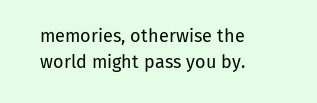memories, otherwise the world might pass you by.